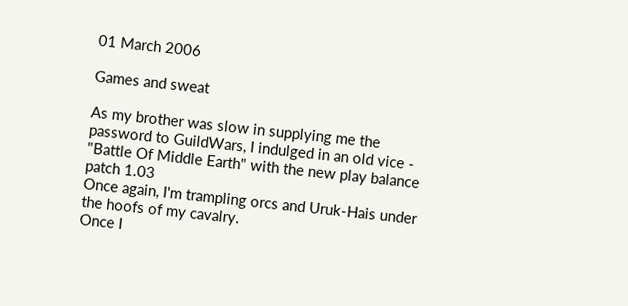01 March 2006

Games and sweat

As my brother was slow in supplying me the password to GuildWars, I indulged in an old vice - "Battle Of Middle Earth" with the new play balance patch 1.03
Once again, I'm trampling orcs and Uruk-Hais under the hoofs of my cavalry.
Once I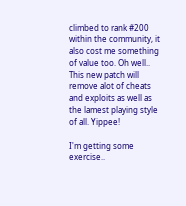climbed to rank #200 within the community, it also cost me something of value too. Oh well..
This new patch will remove alot of cheats and exploits as well as the lamest playing style of all. Yippee!

I'm getting some exercise..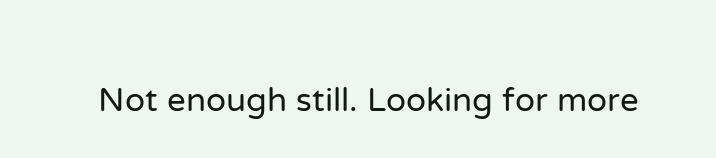Not enough still. Looking for more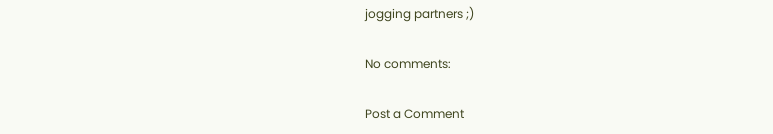jogging partners ;)

No comments:

Post a Comment